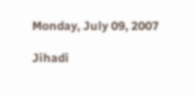Monday, July 09, 2007

Jihadi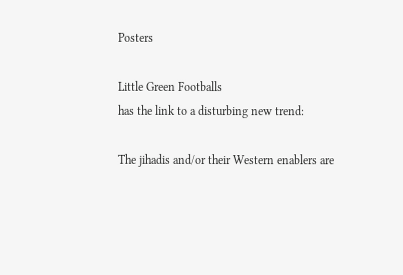Posters

Little Green Footballs
has the link to a disturbing new trend:

The jihadis and/or their Western enablers are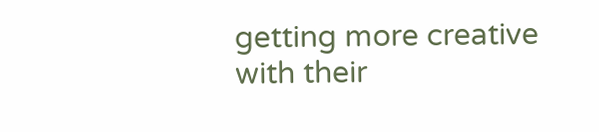getting more creative with their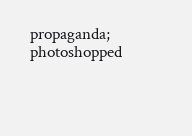propaganda; photoshopped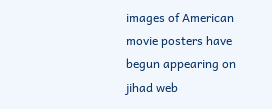images of American movie posters have begun appearing on jihad web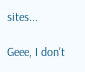sites...

Geee, I don't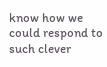know how we could respond to such clever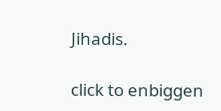Jihadis.

click to enbiggen